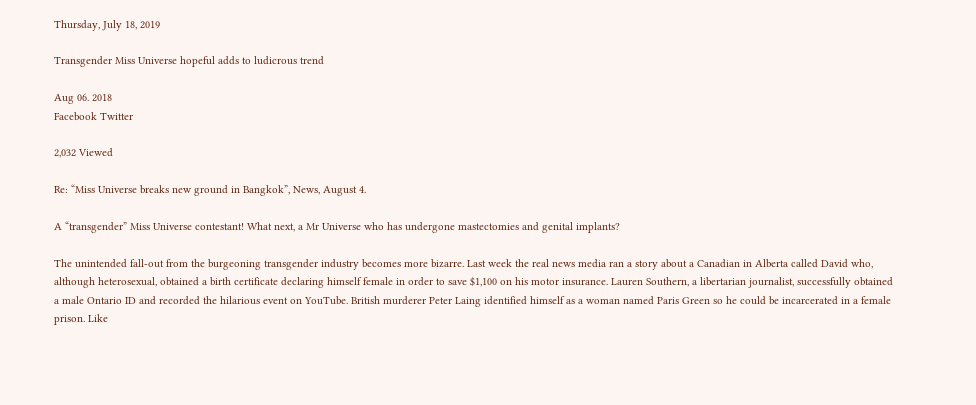Thursday, July 18, 2019

Transgender Miss Universe hopeful adds to ludicrous trend

Aug 06. 2018
Facebook Twitter

2,032 Viewed

Re: “Miss Universe breaks new ground in Bangkok”, News, August 4.

A “transgender” Miss Universe contestant! What next, a Mr Universe who has undergone mastectomies and genital implants?

The unintended fall-out from the burgeoning transgender industry becomes more bizarre. Last week the real news media ran a story about a Canadian in Alberta called David who, although heterosexual, obtained a birth certificate declaring himself female in order to save $1,100 on his motor insurance. Lauren Southern, a libertarian journalist, successfully obtained a male Ontario ID and recorded the hilarious event on YouTube. British murderer Peter Laing identified himself as a woman named Paris Green so he could be incarcerated in a female prison. Like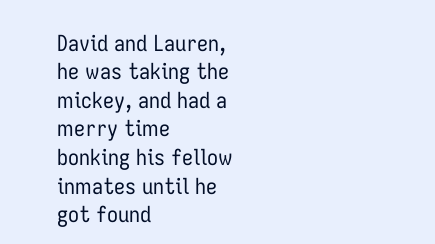David and Lauren, he was taking the mickey, and had a merry time bonking his fellow inmates until he got found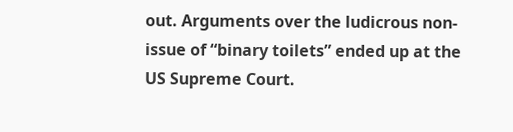out. Arguments over the ludicrous non-issue of “binary toilets” ended up at the US Supreme Court.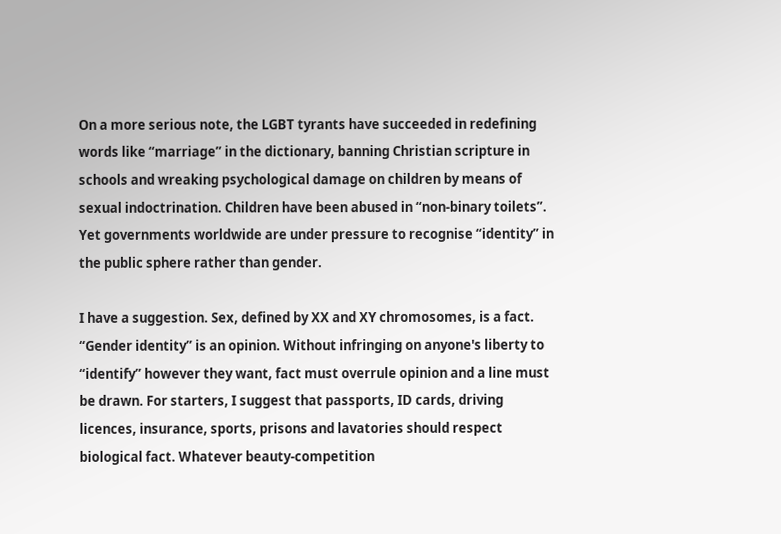On a more serious note, the LGBT tyrants have succeeded in redefining words like “marriage” in the dictionary, banning Christian scripture in schools and wreaking psychological damage on children by means of sexual indoctrination. Children have been abused in “non-binary toilets”. Yet governments worldwide are under pressure to recognise “identity” in the public sphere rather than gender.

I have a suggestion. Sex, defined by XX and XY chromosomes, is a fact. “Gender identity” is an opinion. Without infringing on anyone's liberty to “identify” however they want, fact must overrule opinion and a line must be drawn. For starters, I suggest that passports, ID cards, driving licences, insurance, sports, prisons and lavatories should respect biological fact. Whatever beauty-competition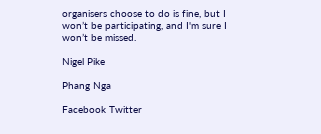organisers choose to do is fine, but I won’t be participating, and I'm sure I won’t be missed.

Nigel Pike

Phang Nga

Facebook Twitter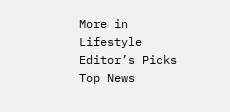More in Lifestyle
Editor’s Picks
Top News